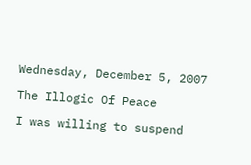Wednesday, December 5, 2007

The Illogic Of Peace

I was willing to suspend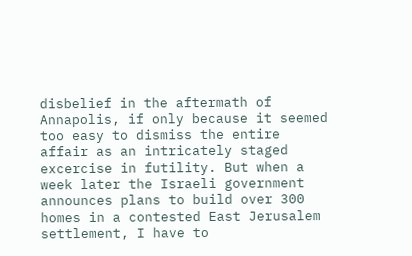disbelief in the aftermath of Annapolis, if only because it seemed too easy to dismiss the entire affair as an intricately staged excercise in futility. But when a week later the Israeli government announces plans to build over 300 homes in a contested East Jerusalem settlement, I have to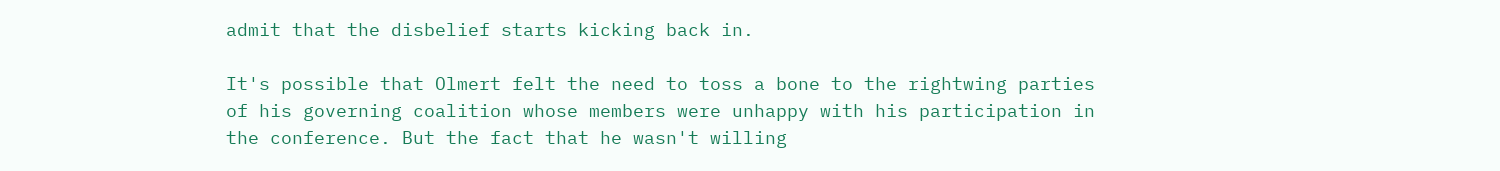admit that the disbelief starts kicking back in.

It's possible that Olmert felt the need to toss a bone to the rightwing parties of his governing coalition whose members were unhappy with his participation in the conference. But the fact that he wasn't willing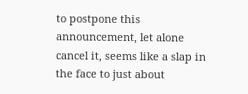to postpone this announcement, let alone cancel it, seems like a slap in the face to just about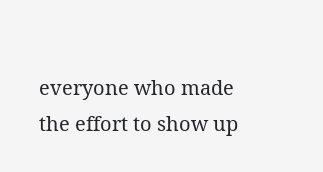everyone who made the effort to show up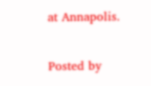at Annapolis.

Posted by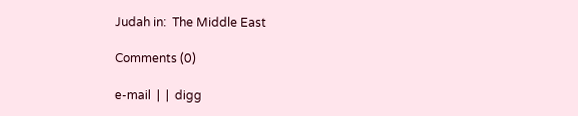Judah in:  The Middle East

Comments (0)

e-mail  |  |  digg